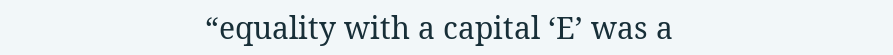“equality with a capital ‘E’ was a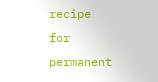recipe for permanent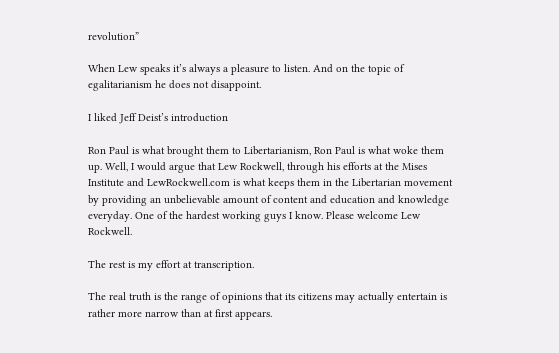revolution”

When Lew speaks it’s always a pleasure to listen. And on the topic of egalitarianism he does not disappoint.

I liked Jeff Deist’s introduction

Ron Paul is what brought them to Libertarianism, Ron Paul is what woke them up. Well, I would argue that Lew Rockwell, through his efforts at the Mises Institute and LewRockwell.com is what keeps them in the Libertarian movement by providing an unbelievable amount of content and education and knowledge everyday. One of the hardest working guys I know. Please welcome Lew Rockwell.

The rest is my effort at transcription.

The real truth is the range of opinions that its citizens may actually entertain is rather more narrow than at first appears.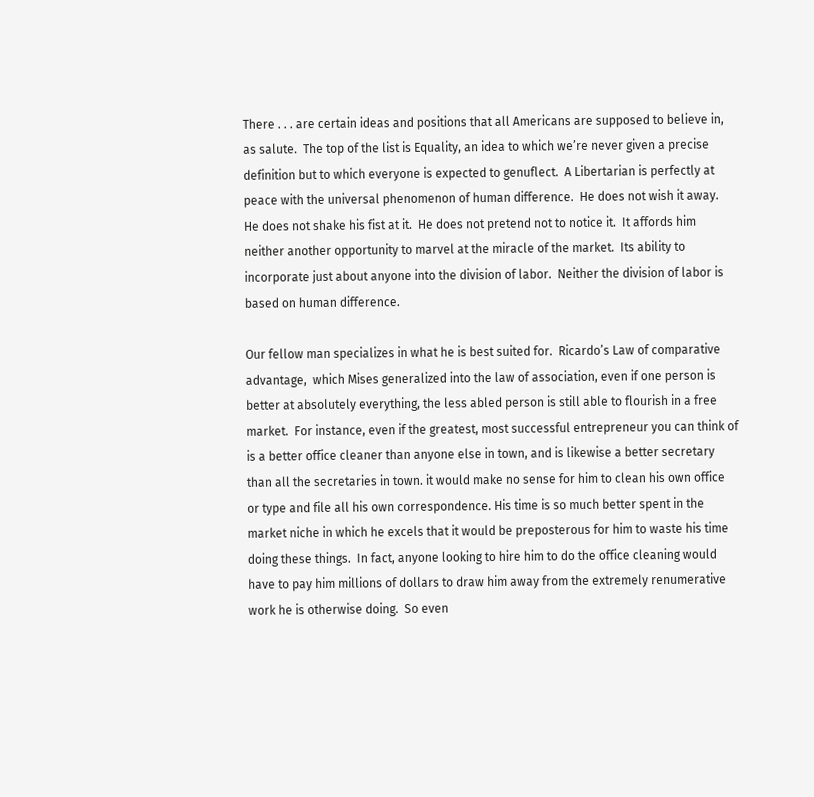There . . . are certain ideas and positions that all Americans are supposed to believe in, as salute.  The top of the list is Equality, an idea to which we’re never given a precise definition but to which everyone is expected to genuflect.  A Libertarian is perfectly at peace with the universal phenomenon of human difference.  He does not wish it away.  He does not shake his fist at it.  He does not pretend not to notice it.  It affords him neither another opportunity to marvel at the miracle of the market.  Its ability to incorporate just about anyone into the division of labor.  Neither the division of labor is based on human difference.

Our fellow man specializes in what he is best suited for.  Ricardo’s Law of comparative advantage,  which Mises generalized into the law of association, even if one person is better at absolutely everything, the less abled person is still able to flourish in a free market.  For instance, even if the greatest, most successful entrepreneur you can think of is a better office cleaner than anyone else in town, and is likewise a better secretary than all the secretaries in town. it would make no sense for him to clean his own office or type and file all his own correspondence. His time is so much better spent in the market niche in which he excels that it would be preposterous for him to waste his time doing these things.  In fact, anyone looking to hire him to do the office cleaning would have to pay him millions of dollars to draw him away from the extremely renumerative work he is otherwise doing.  So even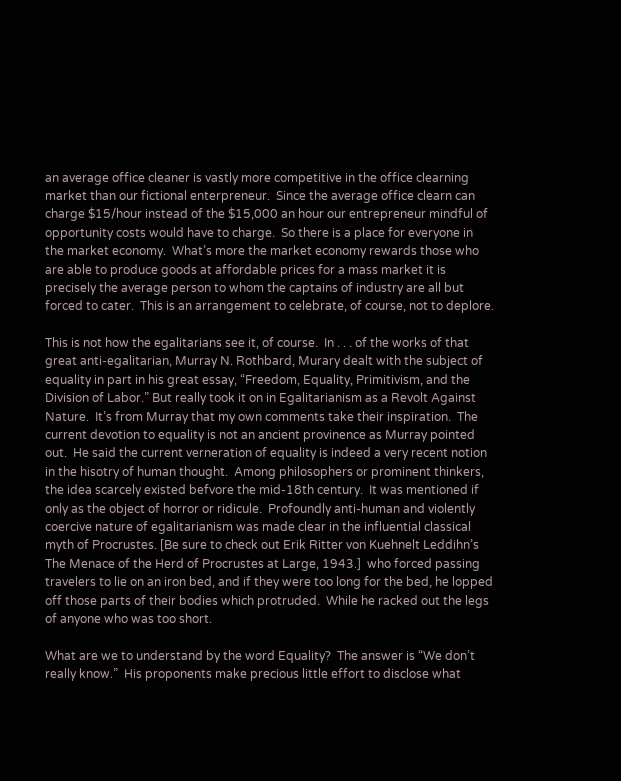an average office cleaner is vastly more competitive in the office clearning market than our fictional enterpreneur.  Since the average office clearn can charge $15/hour instead of the $15,000 an hour our entrepreneur mindful of opportunity costs would have to charge.  So there is a place for everyone in the market economy.  What’s more the market economy rewards those who are able to produce goods at affordable prices for a mass market it is precisely the average person to whom the captains of industry are all but forced to cater.  This is an arrangement to celebrate, of course, not to deplore.

This is not how the egalitarians see it, of course.  In . . . of the works of that great anti-egalitarian, Murray N. Rothbard, Murary dealt with the subject of equality in part in his great essay, “Freedom, Equality, Primitivism, and the Division of Labor.” But really took it on in Egalitarianism as a Revolt Against Nature.  It’s from Murray that my own comments take their inspiration.  The current devotion to equality is not an ancient provinence as Murray pointed out.  He said the current verneration of equality is indeed a very recent notion in the hisotry of human thought.  Among philosophers or prominent thinkers, the idea scarcely existed befvore the mid-18th century.  It was mentioned if only as the object of horror or ridicule.  Profoundly anti-human and violently coercive nature of egalitarianism was made clear in the influential classical myth of Procrustes. [Be sure to check out Erik Ritter von Kuehnelt Leddihn’s The Menace of the Herd of Procrustes at Large, 1943.]  who forced passing travelers to lie on an iron bed, and if they were too long for the bed, he lopped off those parts of their bodies which protruded.  While he racked out the legs of anyone who was too short.

What are we to understand by the word Equality?  The answer is “We don’t really know.”  His proponents make precious little effort to disclose what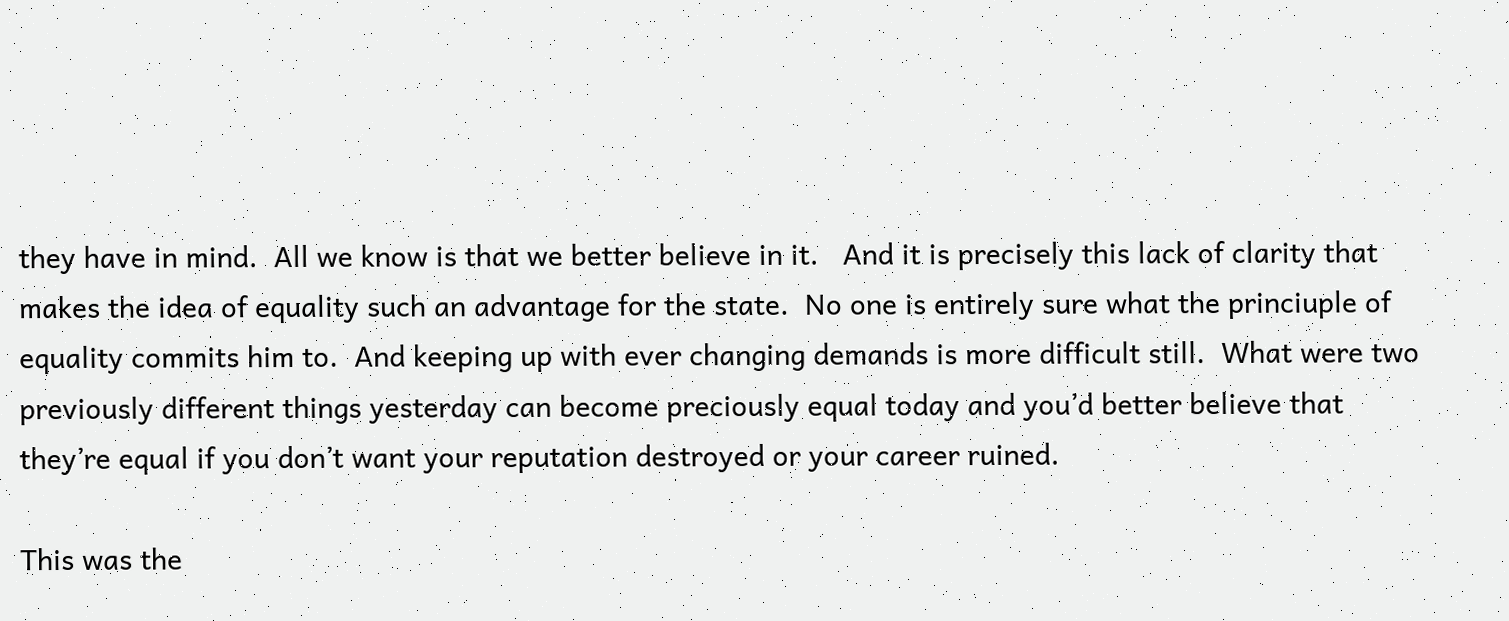they have in mind.  All we know is that we better believe in it.   And it is precisely this lack of clarity that makes the idea of equality such an advantage for the state.  No one is entirely sure what the princiuple of equality commits him to.  And keeping up with ever changing demands is more difficult still.  What were two previously different things yesterday can become preciously equal today and you’d better believe that they’re equal if you don’t want your reputation destroyed or your career ruined.

This was the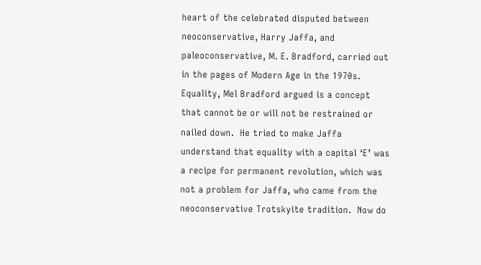heart of the celebrated disputed between neoconservative, Harry Jaffa, and paleoconservative, M. E. Bradford, carried out in the pages of Modern Age in the 1970s.  Equality, Mel Bradford argued is a concept that cannot be or will not be restrained or nailed down.  He tried to make Jaffa understand that equality with a capital ‘E’ was a recipe for permanent revolution, which was not a problem for Jaffa, who came from the neoconservative Trotskyite tradition.  Now do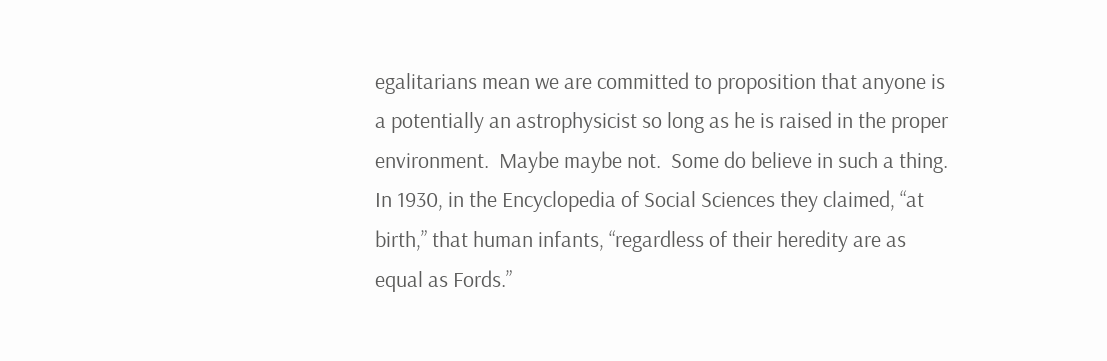egalitarians mean we are committed to proposition that anyone is a potentially an astrophysicist so long as he is raised in the proper environment.  Maybe maybe not.  Some do believe in such a thing.  In 1930, in the Encyclopedia of Social Sciences they claimed, “at birth,” that human infants, “regardless of their heredity are as equal as Fords.”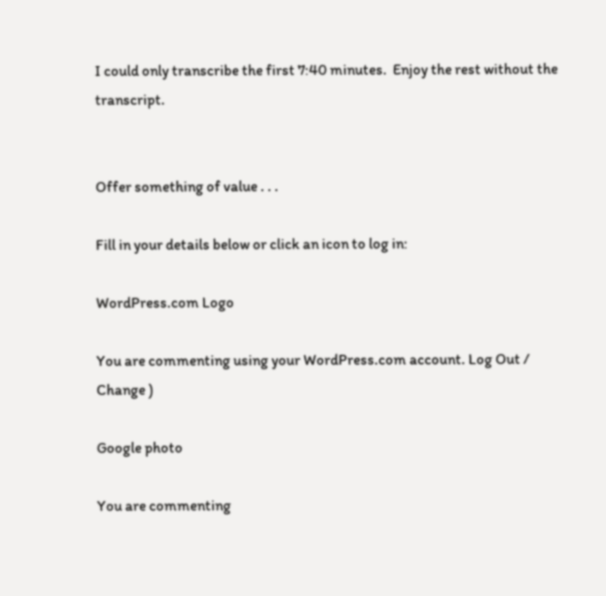I could only transcribe the first 7:40 minutes.  Enjoy the rest without the transcript.


Offer something of value . . .

Fill in your details below or click an icon to log in:

WordPress.com Logo

You are commenting using your WordPress.com account. Log Out /  Change )

Google photo

You are commenting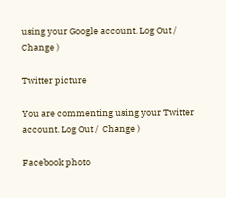using your Google account. Log Out /  Change )

Twitter picture

You are commenting using your Twitter account. Log Out /  Change )

Facebook photo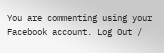You are commenting using your Facebook account. Log Out /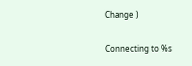Change )

Connecting to %s